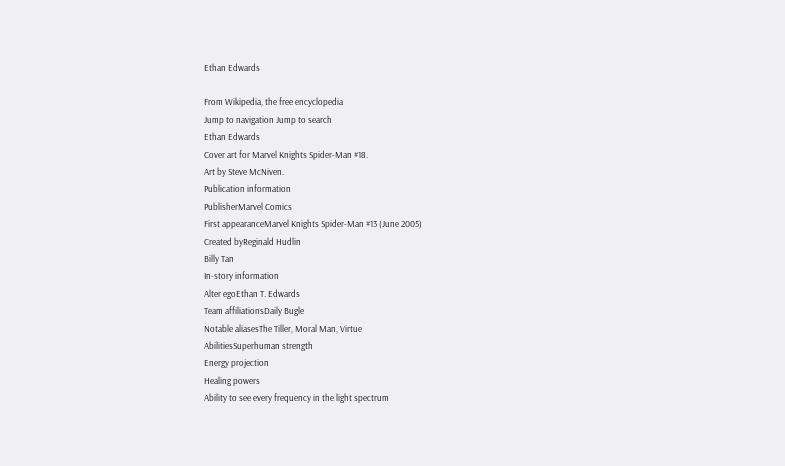Ethan Edwards

From Wikipedia, the free encyclopedia
Jump to navigation Jump to search
Ethan Edwards
Cover art for Marvel Knights Spider-Man #18.
Art by Steve McNiven.
Publication information
PublisherMarvel Comics
First appearanceMarvel Knights Spider-Man #13 (June 2005)
Created byReginald Hudlin
Billy Tan
In-story information
Alter egoEthan T. Edwards
Team affiliationsDaily Bugle
Notable aliasesThe Tiller, Moral Man, Virtue
AbilitiesSuperhuman strength
Energy projection
Healing powers
Ability to see every frequency in the light spectrum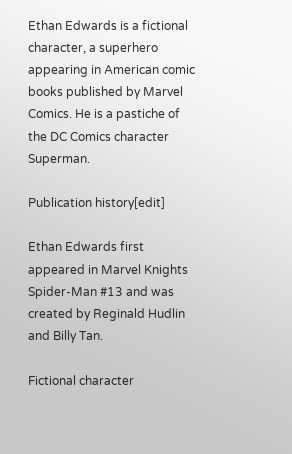Ethan Edwards is a fictional character, a superhero appearing in American comic books published by Marvel Comics. He is a pastiche of the DC Comics character Superman.

Publication history[edit]

Ethan Edwards first appeared in Marvel Knights Spider-Man #13 and was created by Reginald Hudlin and Billy Tan.

Fictional character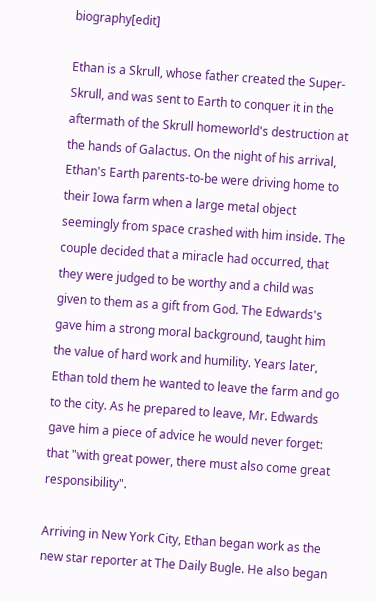biography[edit]

Ethan is a Skrull, whose father created the Super-Skrull, and was sent to Earth to conquer it in the aftermath of the Skrull homeworld's destruction at the hands of Galactus. On the night of his arrival, Ethan's Earth parents-to-be were driving home to their Iowa farm when a large metal object seemingly from space crashed with him inside. The couple decided that a miracle had occurred, that they were judged to be worthy and a child was given to them as a gift from God. The Edwards's gave him a strong moral background, taught him the value of hard work and humility. Years later, Ethan told them he wanted to leave the farm and go to the city. As he prepared to leave, Mr. Edwards gave him a piece of advice he would never forget: that "with great power, there must also come great responsibility".

Arriving in New York City, Ethan began work as the new star reporter at The Daily Bugle. He also began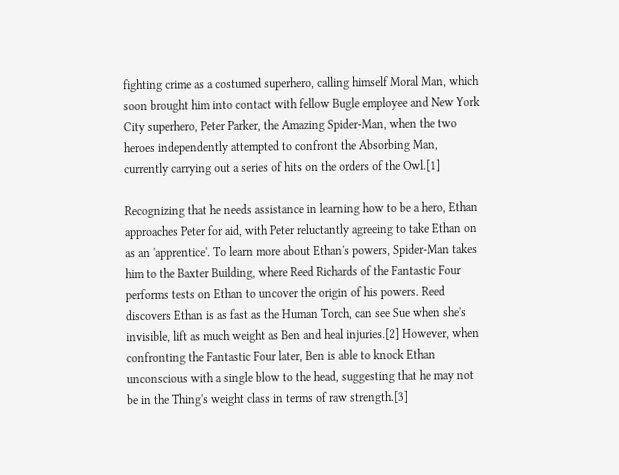fighting crime as a costumed superhero, calling himself Moral Man, which soon brought him into contact with fellow Bugle employee and New York City superhero, Peter Parker, the Amazing Spider-Man, when the two heroes independently attempted to confront the Absorbing Man, currently carrying out a series of hits on the orders of the Owl.[1]

Recognizing that he needs assistance in learning how to be a hero, Ethan approaches Peter for aid, with Peter reluctantly agreeing to take Ethan on as an 'apprentice'. To learn more about Ethan's powers, Spider-Man takes him to the Baxter Building, where Reed Richards of the Fantastic Four performs tests on Ethan to uncover the origin of his powers. Reed discovers Ethan is as fast as the Human Torch, can see Sue when she's invisible, lift as much weight as Ben and heal injuries.[2] However, when confronting the Fantastic Four later, Ben is able to knock Ethan unconscious with a single blow to the head, suggesting that he may not be in the Thing's weight class in terms of raw strength.[3]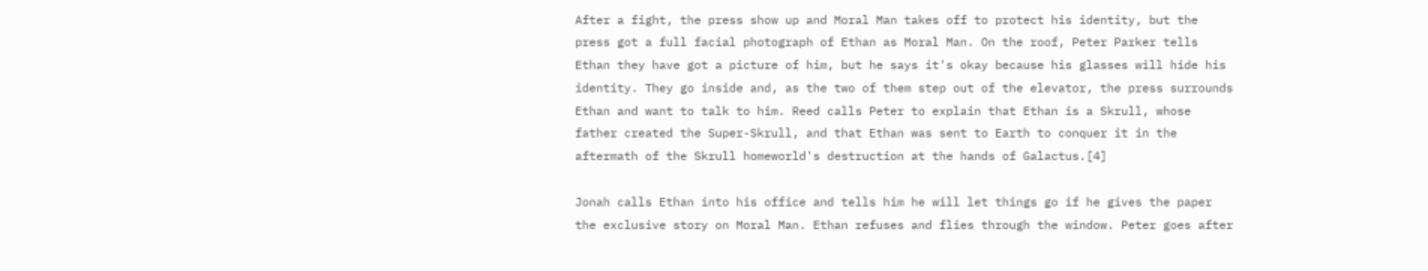After a fight, the press show up and Moral Man takes off to protect his identity, but the press got a full facial photograph of Ethan as Moral Man. On the roof, Peter Parker tells Ethan they have got a picture of him, but he says it's okay because his glasses will hide his identity. They go inside and, as the two of them step out of the elevator, the press surrounds Ethan and want to talk to him. Reed calls Peter to explain that Ethan is a Skrull, whose father created the Super-Skrull, and that Ethan was sent to Earth to conquer it in the aftermath of the Skrull homeworld's destruction at the hands of Galactus.[4]

Jonah calls Ethan into his office and tells him he will let things go if he gives the paper the exclusive story on Moral Man. Ethan refuses and flies through the window. Peter goes after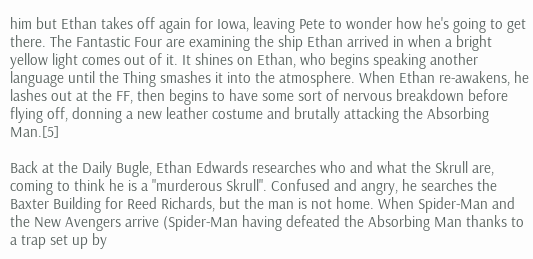him but Ethan takes off again for Iowa, leaving Pete to wonder how he's going to get there. The Fantastic Four are examining the ship Ethan arrived in when a bright yellow light comes out of it. It shines on Ethan, who begins speaking another language until the Thing smashes it into the atmosphere. When Ethan re-awakens, he lashes out at the FF, then begins to have some sort of nervous breakdown before flying off, donning a new leather costume and brutally attacking the Absorbing Man.[5]

Back at the Daily Bugle, Ethan Edwards researches who and what the Skrull are, coming to think he is a "murderous Skrull". Confused and angry, he searches the Baxter Building for Reed Richards, but the man is not home. When Spider-Man and the New Avengers arrive (Spider-Man having defeated the Absorbing Man thanks to a trap set up by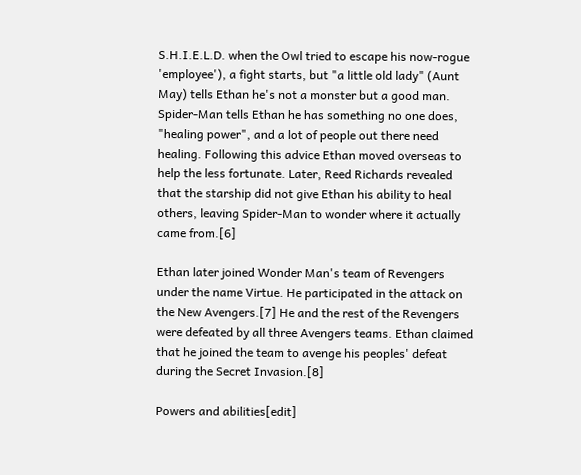S.H.I.E.L.D. when the Owl tried to escape his now-rogue 'employee'), a fight starts, but "a little old lady" (Aunt May) tells Ethan he's not a monster but a good man. Spider-Man tells Ethan he has something no one does, "healing power", and a lot of people out there need healing. Following this advice Ethan moved overseas to help the less fortunate. Later, Reed Richards revealed that the starship did not give Ethan his ability to heal others, leaving Spider-Man to wonder where it actually came from.[6]

Ethan later joined Wonder Man's team of Revengers under the name Virtue. He participated in the attack on the New Avengers.[7] He and the rest of the Revengers were defeated by all three Avengers teams. Ethan claimed that he joined the team to avenge his peoples' defeat during the Secret Invasion.[8]

Powers and abilities[edit]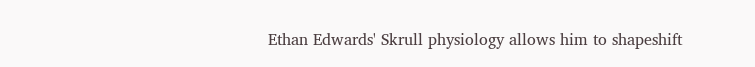Ethan Edwards' Skrull physiology allows him to shapeshift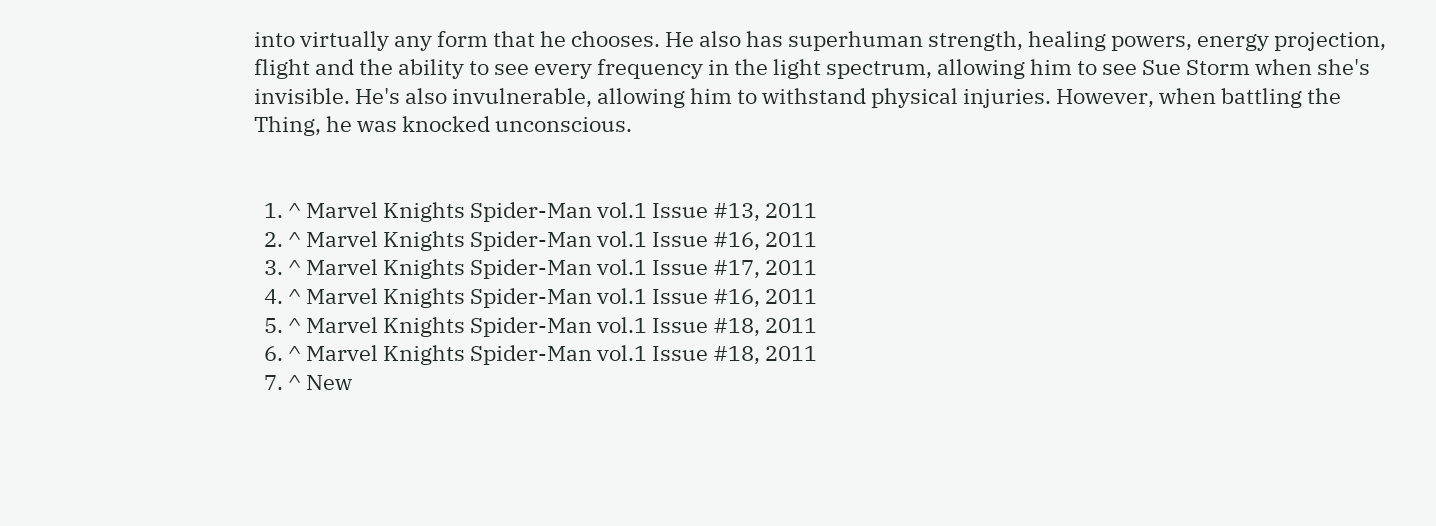into virtually any form that he chooses. He also has superhuman strength, healing powers, energy projection, flight and the ability to see every frequency in the light spectrum, allowing him to see Sue Storm when she's invisible. He's also invulnerable, allowing him to withstand physical injuries. However, when battling the Thing, he was knocked unconscious.


  1. ^ Marvel Knights Spider-Man vol.1 Issue #13, 2011
  2. ^ Marvel Knights Spider-Man vol.1 Issue #16, 2011
  3. ^ Marvel Knights Spider-Man vol.1 Issue #17, 2011
  4. ^ Marvel Knights Spider-Man vol.1 Issue #16, 2011
  5. ^ Marvel Knights Spider-Man vol.1 Issue #18, 2011
  6. ^ Marvel Knights Spider-Man vol.1 Issue #18, 2011
  7. ^ New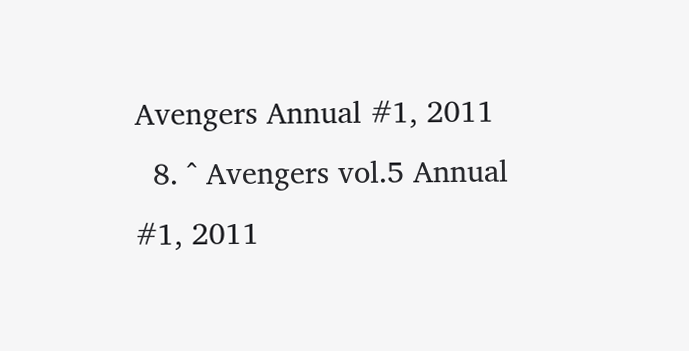Avengers Annual #1, 2011
  8. ^ Avengers vol.5 Annual #1, 2011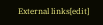External links[edit]